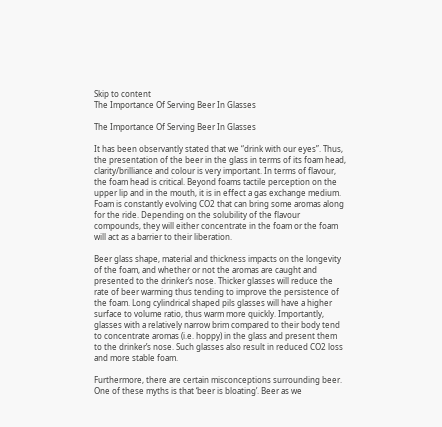Skip to content
The Importance Of Serving Beer In Glasses

The Importance Of Serving Beer In Glasses

It has been observantly stated that we “drink with our eyes”. Thus, the presentation of the beer in the glass in terms of its foam head, clarity/brilliance and colour is very important. In terms of flavour, the foam head is critical. Beyond foams tactile perception on the upper lip and in the mouth, it is in effect a gas exchange medium. Foam is constantly evolving CO2 that can bring some aromas along for the ride. Depending on the solubility of the flavour compounds, they will either concentrate in the foam or the foam will act as a barrier to their liberation.

Beer glass shape, material and thickness impacts on the longevity of the foam, and whether or not the aromas are caught and presented to the drinker’s nose. Thicker glasses will reduce the rate of beer warming thus tending to improve the persistence of the foam. Long cylindrical shaped pils glasses will have a higher surface to volume ratio, thus warm more quickly. Importantly, glasses with a relatively narrow brim compared to their body tend to concentrate aromas (i.e. hoppy) in the glass and present them to the drinker’s nose. Such glasses also result in reduced CO2 loss and more stable foam.

Furthermore, there are certain misconceptions surrounding beer. One of these myths is that ‘beer is bloating’. Beer as we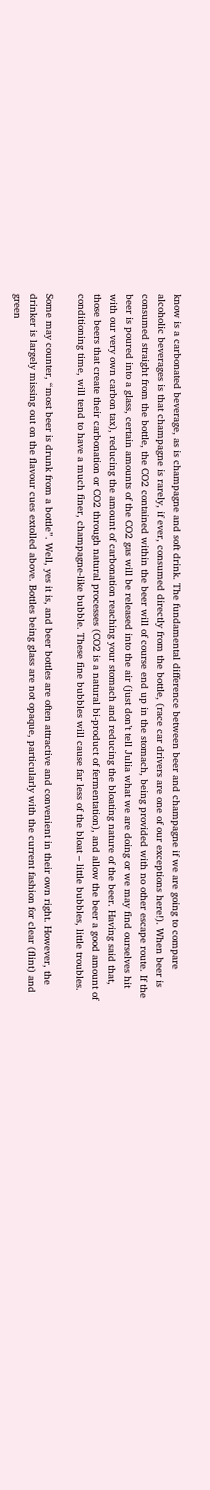know is a carbonated beverage, as is champagne and soft drink. The fundamental difference between beer and champagne if we are going to compare alcoholic beverages is that champagne is rarely, if ever, consumed directly from the bottle, (race car drivers are one of our exceptions here!). When beer is consumed straight from the bottle, the CO2 contained within the beer will of course end up in the stomach, being provided with no other escape route. If the beer is poured into a glass, certain amounts of the CO2 gas will be released into the air (just don’t tell Julia what we are doing or we may find ourselves hit with our very own carbon tax), reducing the amount of carbonation reaching your stomach and reducing the bloating nature of the beer. Having said that, those beers that create their carbonation or CO2 through natural processes (CO2 is a natural bi-product of fermentation), and allow the beer a good amount of conditioning time, will tend to have a much finer, champagne-like bubble. These fine bubbles will cause far less of the bloat – little bubbles, little troubles.

Some may counter, “most beer is drunk from a bottle”. Well, yes it is, and beer bottles are often attractive and convenient in their own right. However, the drinker is largely missing out on the flavour cues extolled above. Bottles being glass are not opaque, particularly with the current fashion for clear (flint) and green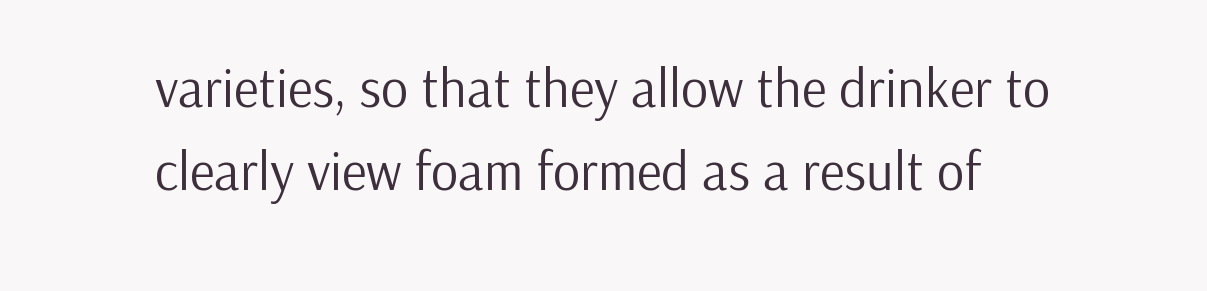varieties, so that they allow the drinker to clearly view foam formed as a result of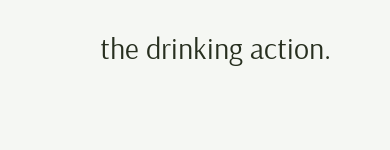the drinking action.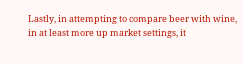Lastly, in attempting to compare beer with wine, in at least more up market settings, it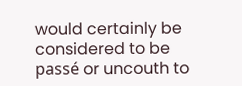would certainly be considered to be passé or uncouth to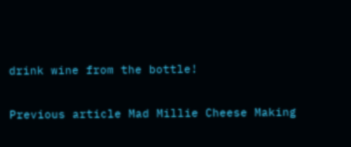drink wine from the bottle!

Previous article Mad Millie Cheese Making